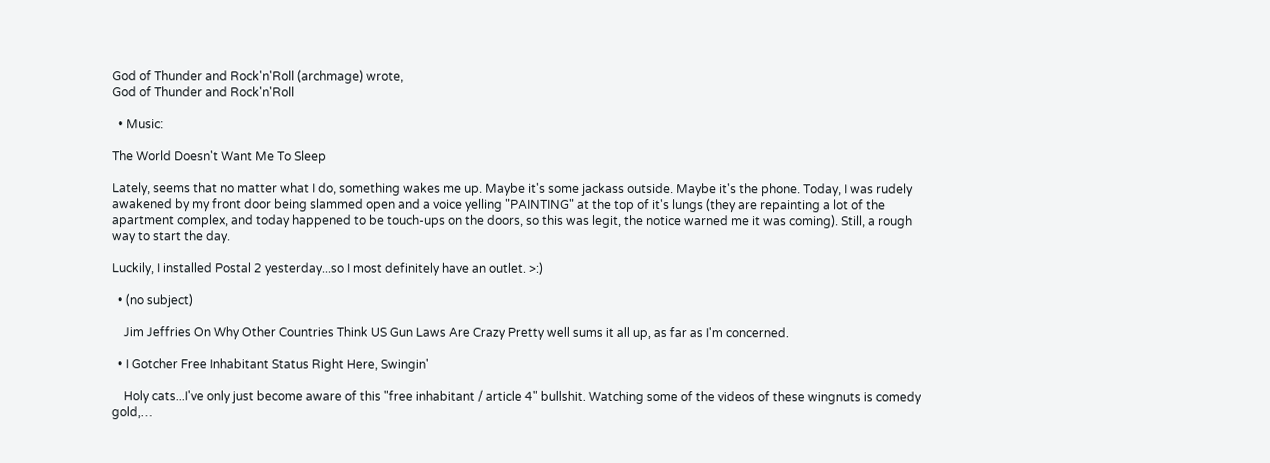God of Thunder and Rock'n'Roll (archmage) wrote,
God of Thunder and Rock'n'Roll

  • Music:

The World Doesn't Want Me To Sleep

Lately, seems that no matter what I do, something wakes me up. Maybe it's some jackass outside. Maybe it's the phone. Today, I was rudely awakened by my front door being slammed open and a voice yelling "PAINTING" at the top of it's lungs (they are repainting a lot of the apartment complex, and today happened to be touch-ups on the doors, so this was legit, the notice warned me it was coming). Still, a rough way to start the day.

Luckily, I installed Postal 2 yesterday...so I most definitely have an outlet. >:)

  • (no subject)

    Jim Jeffries On Why Other Countries Think US Gun Laws Are Crazy Pretty well sums it all up, as far as I'm concerned.

  • I Gotcher Free Inhabitant Status Right Here, Swingin'

    Holy cats...I've only just become aware of this "free inhabitant / article 4" bullshit. Watching some of the videos of these wingnuts is comedy gold,…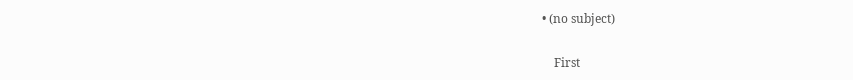• (no subject)

    First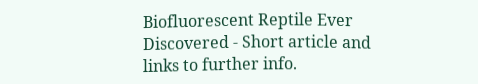Biofluorescent Reptile Ever Discovered - Short article and links to further info.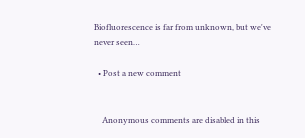Biofluorescence is far from unknown, but we've never seen…

  • Post a new comment


    Anonymous comments are disabled in this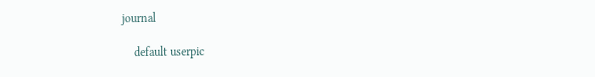journal

    default userpic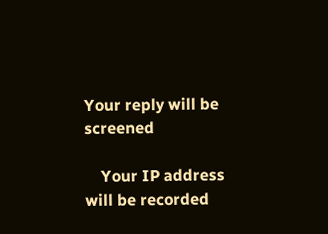Your reply will be screened

    Your IP address will be recorded